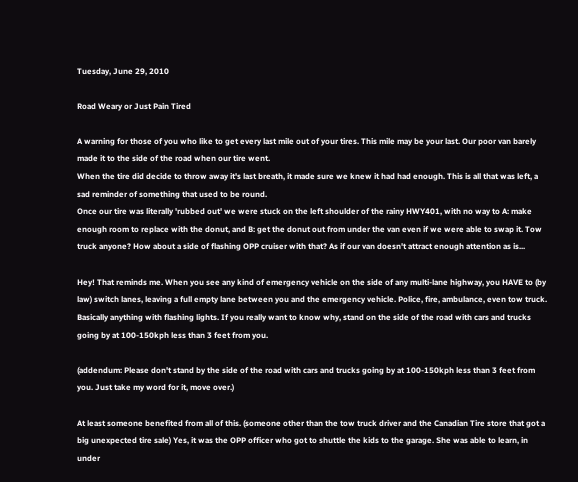Tuesday, June 29, 2010

Road Weary or Just Pain Tired

A warning for those of you who like to get every last mile out of your tires. This mile may be your last. Our poor van barely made it to the side of the road when our tire went.
When the tire did decide to throw away it's last breath, it made sure we knew it had had enough. This is all that was left, a sad reminder of something that used to be round.
Once our tire was literally 'rubbed out' we were stuck on the left shoulder of the rainy HWY401, with no way to A: make enough room to replace with the donut, and B: get the donut out from under the van even if we were able to swap it. Tow truck anyone? How about a side of flashing OPP cruiser with that? As if our van doesn't attract enough attention as is...

Hey! That reminds me. When you see any kind of emergency vehicle on the side of any multi-lane highway, you HAVE to (by law) switch lanes, leaving a full empty lane between you and the emergency vehicle. Police, fire, ambulance, even tow truck. Basically anything with flashing lights. If you really want to know why, stand on the side of the road with cars and trucks going by at 100-150kph less than 3 feet from you.

(addendum: Please don't stand by the side of the road with cars and trucks going by at 100-150kph less than 3 feet from you. Just take my word for it, move over.)

At least someone benefited from all of this. (someone other than the tow truck driver and the Canadian Tire store that got a big unexpected tire sale) Yes, it was the OPP officer who got to shuttle the kids to the garage. She was able to learn, in under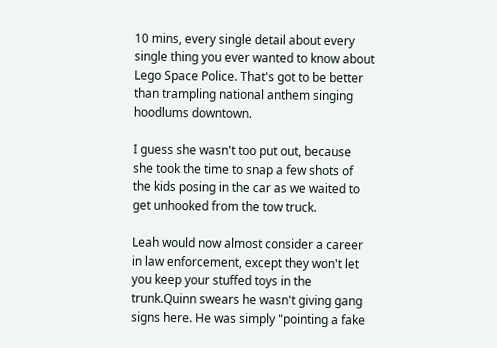10 mins, every single detail about every single thing you ever wanted to know about Lego Space Police. That's got to be better than trampling national anthem singing hoodlums downtown.

I guess she wasn't too put out, because she took the time to snap a few shots of the kids posing in the car as we waited to get unhooked from the tow truck.

Leah would now almost consider a career in law enforcement, except they won't let you keep your stuffed toys in the trunk.Quinn swears he wasn't giving gang signs here. He was simply "pointing a fake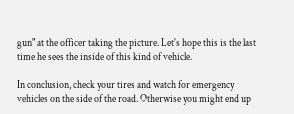gun" at the officer taking the picture. Let's hope this is the last time he sees the inside of this kind of vehicle.

In conclusion, check your tires and watch for emergency vehicles on the side of the road. Otherwise you might end up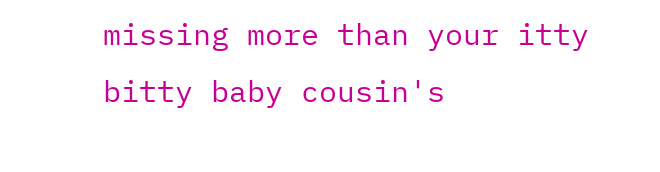missing more than your itty bitty baby cousin's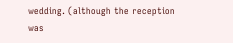wedding. (although the reception was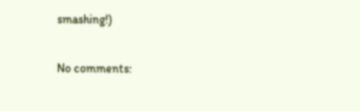smashing!)

No comments: